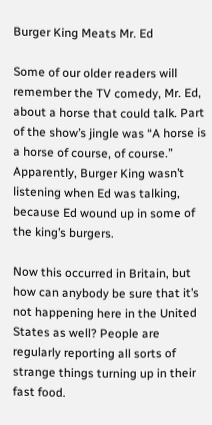Burger King Meats Mr. Ed

Some of our older readers will remember the TV comedy, Mr. Ed, about a horse that could talk. Part of the show’s jingle was “A horse is a horse of course, of course.” Apparently, Burger King wasn’t listening when Ed was talking, because Ed wound up in some of the king’s burgers.

Now this occurred in Britain, but how can anybody be sure that it’s not happening here in the United States as well? People are regularly reporting all sorts of strange things turning up in their fast food.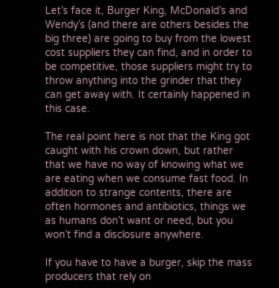Let’s face it, Burger King, McDonald’s and Wendy’s (and there are others besides the big three) are going to buy from the lowest cost suppliers they can find, and in order to be competitive, those suppliers might try to throw anything into the grinder that they can get away with. It certainly happened in this case.

The real point here is not that the King got caught with his crown down, but rather that we have no way of knowing what we are eating when we consume fast food. In addition to strange contents, there are often hormones and antibiotics, things we as humans don’t want or need, but you won’t find a disclosure anywhere.

If you have to have a burger, skip the mass producers that rely on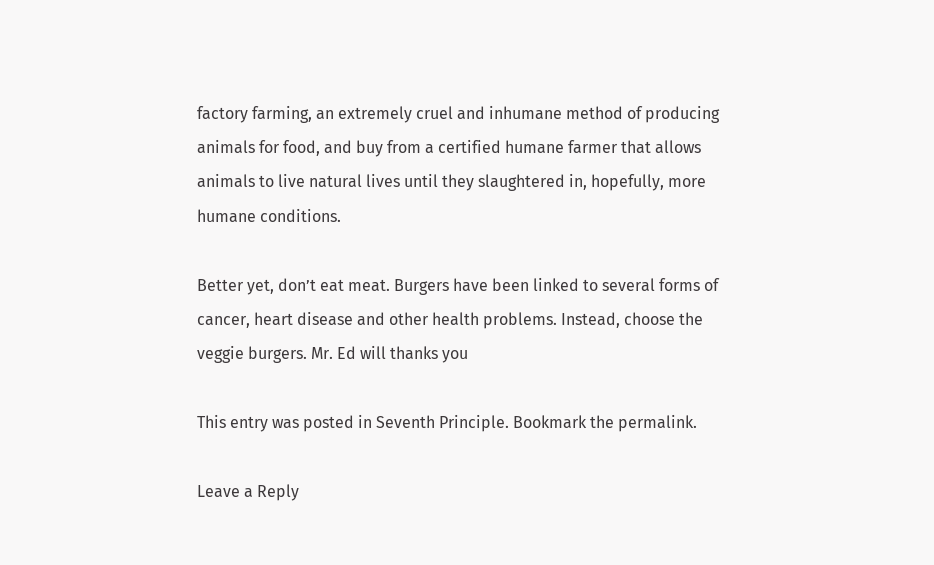factory farming, an extremely cruel and inhumane method of producing animals for food, and buy from a certified humane farmer that allows animals to live natural lives until they slaughtered in, hopefully, more humane conditions.

Better yet, don’t eat meat. Burgers have been linked to several forms of cancer, heart disease and other health problems. Instead, choose the veggie burgers. Mr. Ed will thanks you

This entry was posted in Seventh Principle. Bookmark the permalink.

Leave a Reply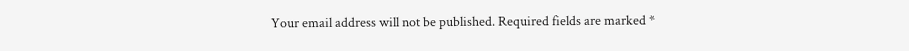Your email address will not be published. Required fields are marked *